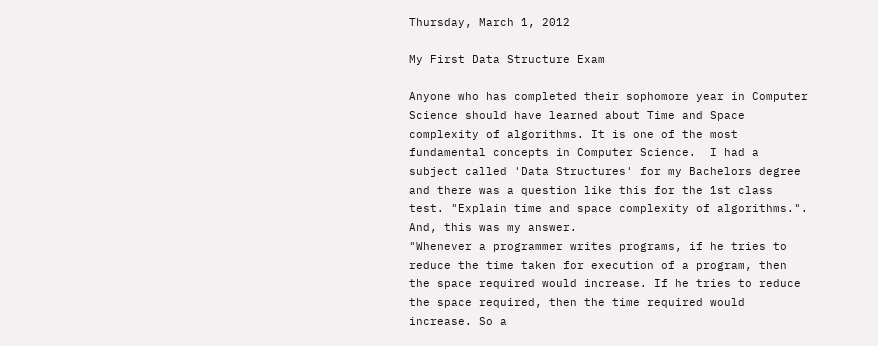Thursday, March 1, 2012

My First Data Structure Exam

Anyone who has completed their sophomore year in Computer Science should have learned about Time and Space complexity of algorithms. It is one of the most fundamental concepts in Computer Science.  I had a subject called 'Data Structures' for my Bachelors degree and there was a question like this for the 1st class test. "Explain time and space complexity of algorithms.".
And, this was my answer.
"Whenever a programmer writes programs, if he tries to reduce the time taken for execution of a program, then the space required would increase. If he tries to reduce the space required, then the time required would increase. So a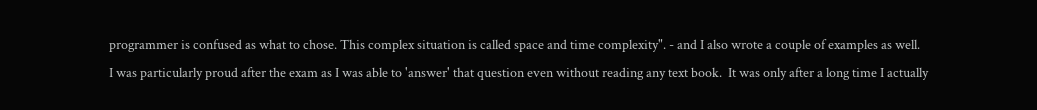programmer is confused as what to chose. This complex situation is called space and time complexity". - and I also wrote a couple of examples as well.
I was particularly proud after the exam as I was able to 'answer' that question even without reading any text book.  It was only after a long time I actually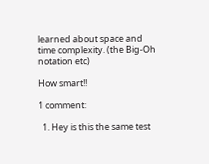learned about space and time complexity. (the Big-Oh notation etc)

How smart!!

1 comment:

  1. Hey is this the same test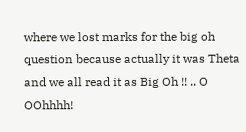where we lost marks for the big oh question because actually it was Theta and we all read it as Big Oh !! .. O OOhhhh!